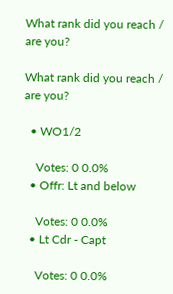What rank did you reach / are you?

What rank did you reach / are you?

  • WO1/2

    Votes: 0 0.0%
  • Offr: Lt and below

    Votes: 0 0.0%
  • Lt Cdr - Capt

    Votes: 0 0.0%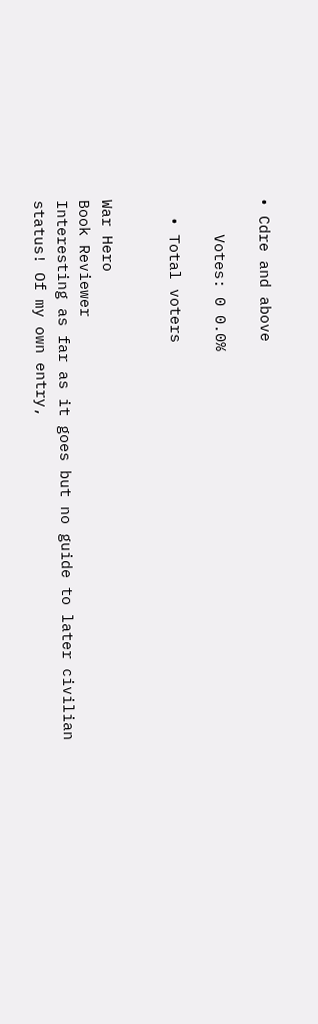• Cdre and above

    Votes: 0 0.0%

  • Total voters


War Hero
Book Reviewer
Interesting as far as it goes but no guide to later civilian status! Of my own entry,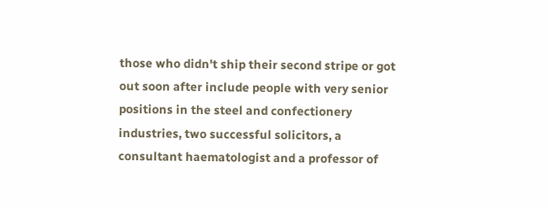those who didn't ship their second stripe or got out soon after include people with very senior positions in the steel and confectionery industries, two successful solicitors, a consultant haematologist and a professor of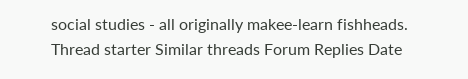social studies - all originally makee-learn fishheads.
Thread starter Similar threads Forum Replies Date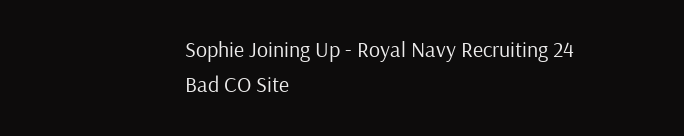Sophie Joining Up - Royal Navy Recruiting 24
Bad CO Site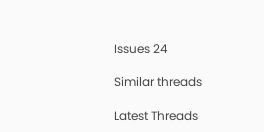Issues 24

Similar threads

Latest Threads